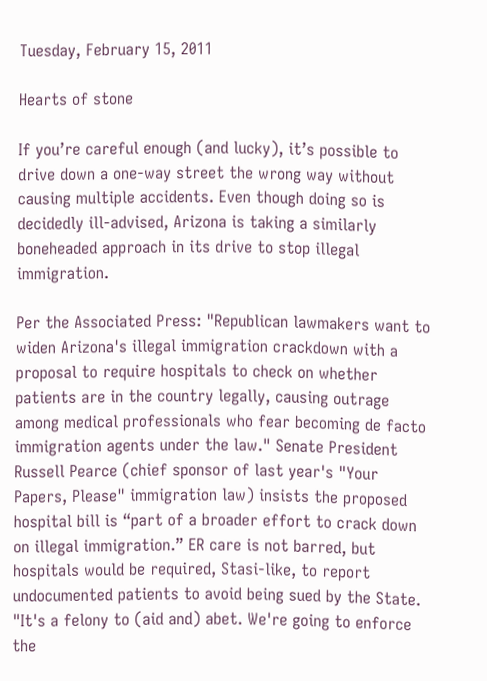Tuesday, February 15, 2011

Hearts of stone

If you’re careful enough (and lucky), it’s possible to drive down a one-way street the wrong way without causing multiple accidents. Even though doing so is decidedly ill-advised, Arizona is taking a similarly boneheaded approach in its drive to stop illegal immigration.

Per the Associated Press: "Republican lawmakers want to widen Arizona's illegal immigration crackdown with a proposal to require hospitals to check on whether patients are in the country legally, causing outrage among medical professionals who fear becoming de facto immigration agents under the law." Senate President Russell Pearce (chief sponsor of last year's "Your Papers, Please" immigration law) insists the proposed hospital bill is “part of a broader effort to crack down on illegal immigration.” ER care is not barred, but hospitals would be required, Stasi-like, to report undocumented patients to avoid being sued by the State. "It's a felony to (aid and) abet. We're going to enforce the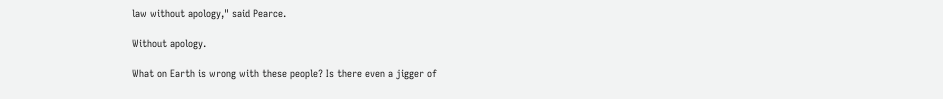law without apology," said Pearce.

Without apology.

What on Earth is wrong with these people? Is there even a jigger of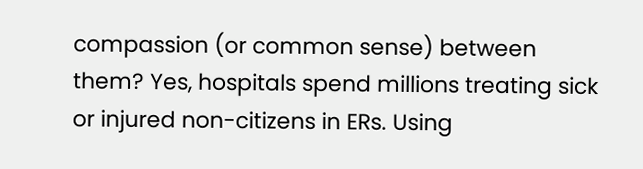compassion (or common sense) between them? Yes, hospitals spend millions treating sick or injured non-citizens in ERs. Using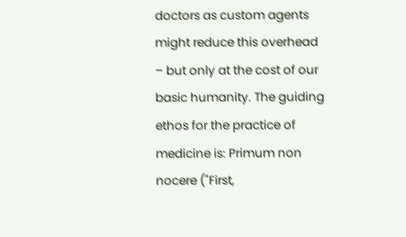doctors as custom agents might reduce this overhead – but only at the cost of our basic humanity. The guiding ethos for the practice of medicine is: Primum non nocere ("First,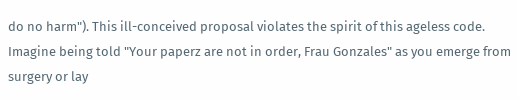do no harm"). This ill-conceived proposal violates the spirit of this ageless code. Imagine being told "Your paperz are not in order, Frau Gonzales" as you emerge from surgery or lay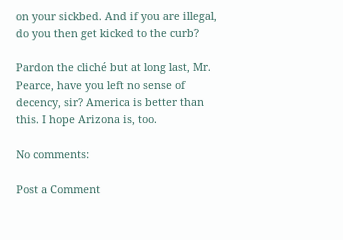on your sickbed. And if you are illegal, do you then get kicked to the curb?

Pardon the cliché but at long last, Mr. Pearce, have you left no sense of decency, sir? America is better than this. I hope Arizona is, too.

No comments:

Post a Comment